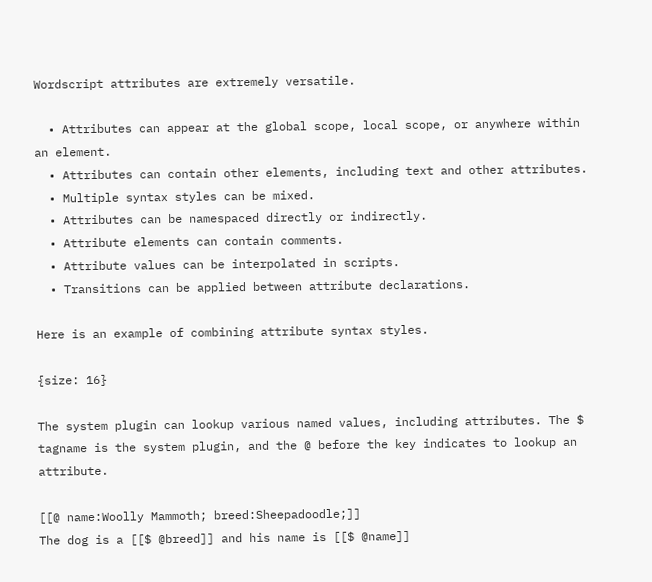Wordscript attributes are extremely versatile.

  • Attributes can appear at the global scope, local scope, or anywhere within an element.
  • Attributes can contain other elements, including text and other attributes.
  • Multiple syntax styles can be mixed.
  • Attributes can be namespaced directly or indirectly.
  • Attribute elements can contain comments.
  • Attribute values can be interpolated in scripts.
  • Transitions can be applied between attribute declarations.

Here is an example of combining attribute syntax styles.

{size: 16}

The system plugin can lookup various named values, including attributes. The $ tagname is the system plugin, and the @ before the key indicates to lookup an attribute.

[[@ name:Woolly Mammoth; breed:Sheepadoodle;]]
The dog is a [[$ @breed]] and his name is [[$ @name]]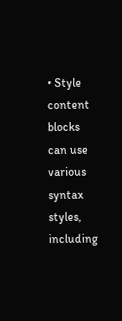• Style content blocks can use various syntax styles, including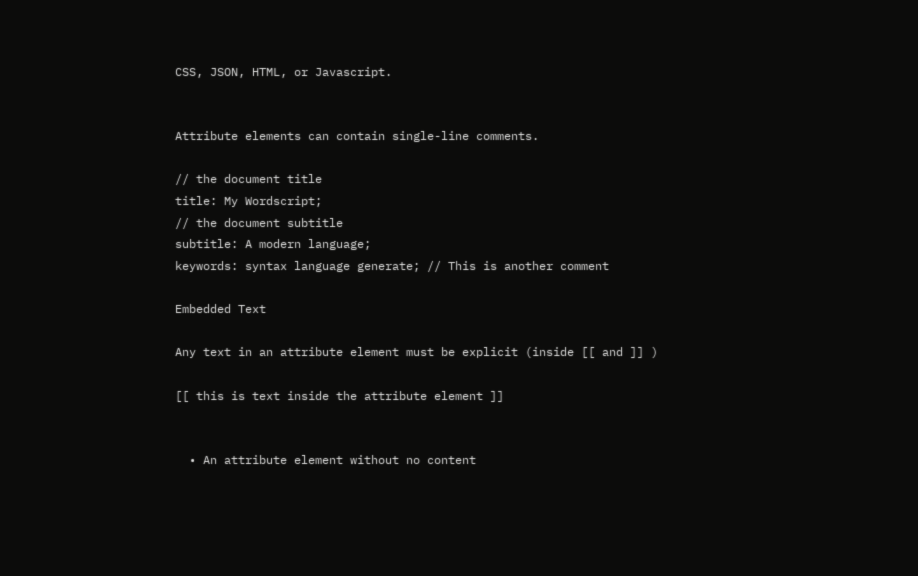CSS, JSON, HTML, or Javascript.


Attribute elements can contain single-line comments.

// the document title
title: My Wordscript;
// the document subtitle
subtitle: A modern language;
keywords: syntax language generate; // This is another comment

Embedded Text

Any text in an attribute element must be explicit (inside [[ and ]] )

[[ this is text inside the attribute element ]]


  • An attribute element without no content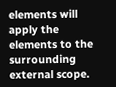elements will apply the elements to the surrounding external scope.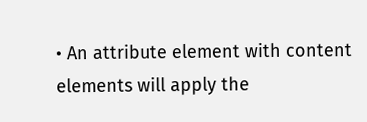• An attribute element with content elements will apply the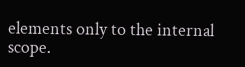elements only to the internal scope.